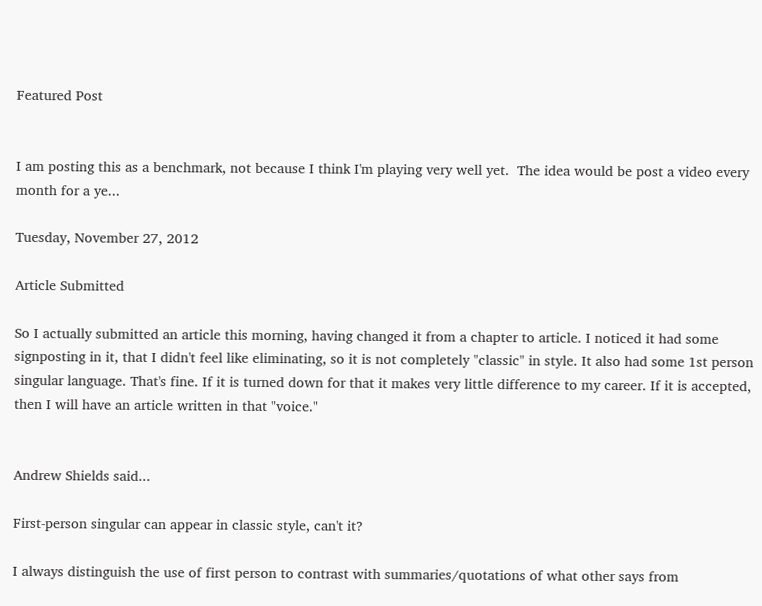Featured Post


I am posting this as a benchmark, not because I think I'm playing very well yet.  The idea would be post a video every month for a ye...

Tuesday, November 27, 2012

Article Submitted

So I actually submitted an article this morning, having changed it from a chapter to article. I noticed it had some signposting in it, that I didn't feel like eliminating, so it is not completely "classic" in style. It also had some 1st person singular language. That's fine. If it is turned down for that it makes very little difference to my career. If it is accepted, then I will have an article written in that "voice."


Andrew Shields said...

First-person singular can appear in classic style, can't it?

I always distinguish the use of first person to contrast with summaries/quotations of what other says from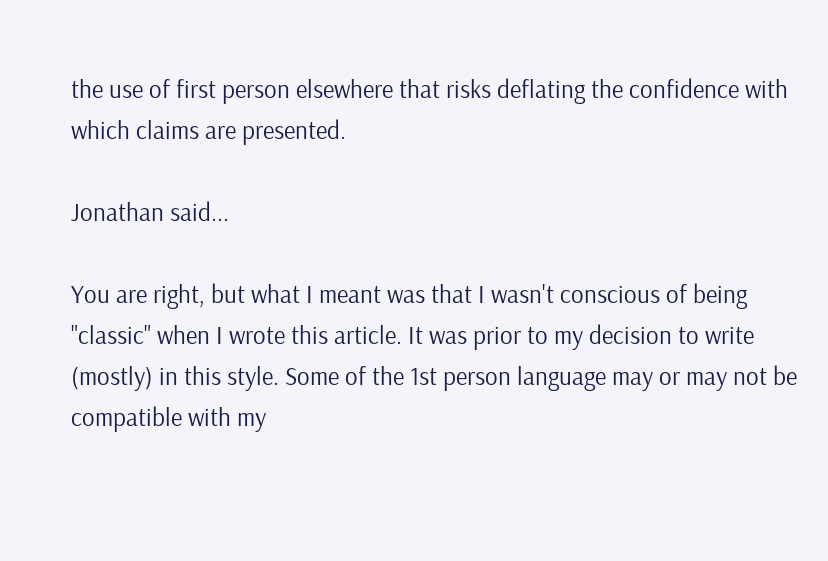the use of first person elsewhere that risks deflating the confidence with which claims are presented.

Jonathan said...

You are right, but what I meant was that I wasn't conscious of being "classic" when I wrote this article. It was prior to my decision to write (mostly) in this style. Some of the 1st person language may or may not be compatible with my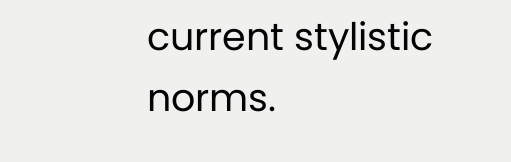current stylistic norms.